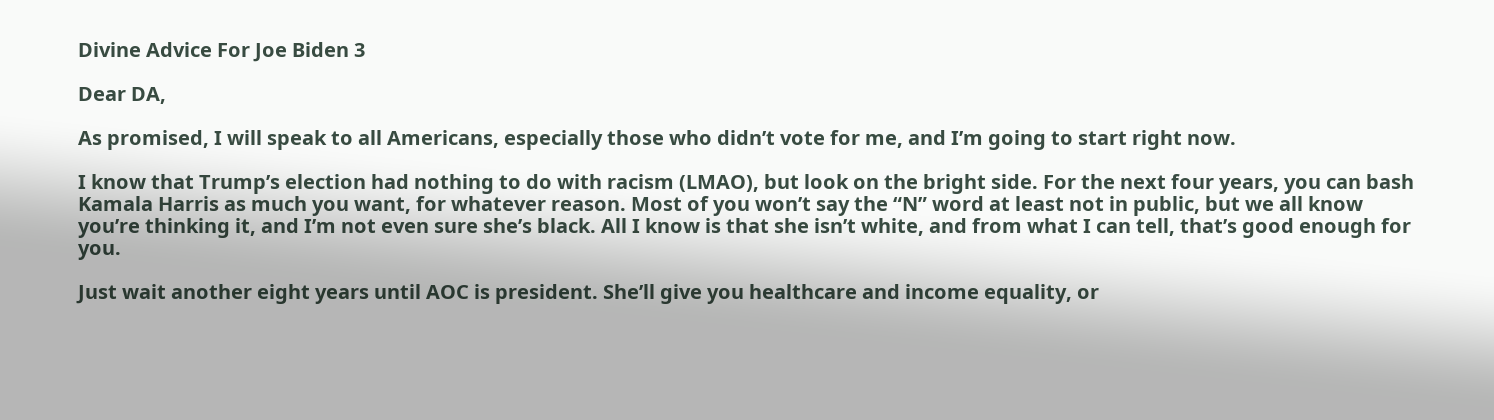Divine Advice For Joe Biden 3

Dear DA,

As promised, I will speak to all Americans, especially those who didn’t vote for me, and I’m going to start right now.

I know that Trump’s election had nothing to do with racism (LMAO), but look on the bright side. For the next four years, you can bash Kamala Harris as much you want, for whatever reason. Most of you won’t say the “N” word at least not in public, but we all know you’re thinking it, and I’m not even sure she’s black. All I know is that she isn’t white, and from what I can tell, that’s good enough for you.

Just wait another eight years until AOC is president. She’ll give you healthcare and income equality, or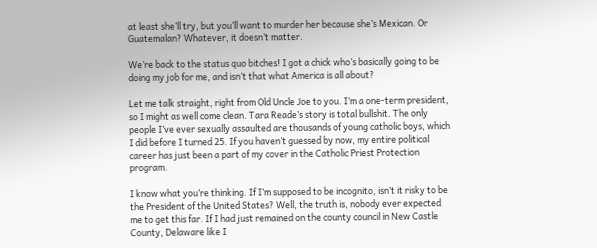at least she’ll try, but you’ll want to murder her because she’s Mexican. Or Guatemalan? Whatever, it doesn’t matter.

We’re back to the status quo bitches! I got a chick who’s basically going to be doing my job for me, and isn’t that what America is all about?

Let me talk straight, right from Old Uncle Joe to you. I’m a one-term president, so I might as well come clean. Tara Reade’s story is total bullshit. The only people I’ve ever sexually assaulted are thousands of young catholic boys, which I did before I turned 25. If you haven’t guessed by now, my entire political career has just been a part of my cover in the Catholic Priest Protection program.

I know what you’re thinking. If I’m supposed to be incognito, isn’t it risky to be the President of the United States? Well, the truth is, nobody ever expected me to get this far. If I had just remained on the county council in New Castle County, Delaware like I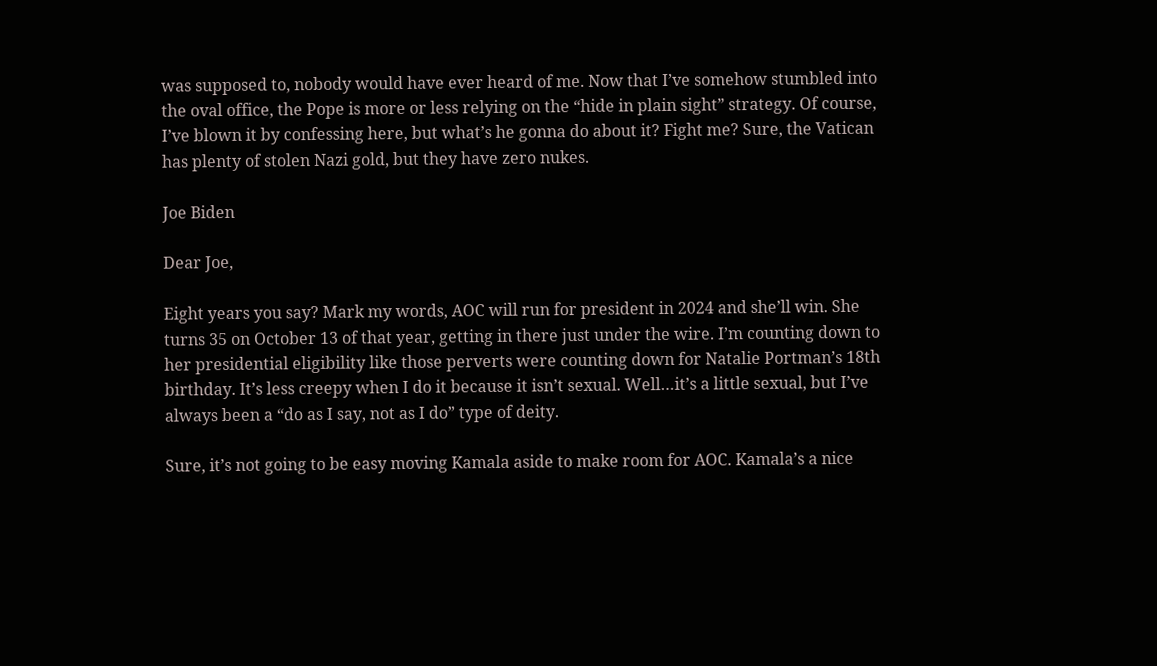was supposed to, nobody would have ever heard of me. Now that I’ve somehow stumbled into the oval office, the Pope is more or less relying on the “hide in plain sight” strategy. Of course, I’ve blown it by confessing here, but what’s he gonna do about it? Fight me? Sure, the Vatican has plenty of stolen Nazi gold, but they have zero nukes.

Joe Biden

Dear Joe,

Eight years you say? Mark my words, AOC will run for president in 2024 and she’ll win. She turns 35 on October 13 of that year, getting in there just under the wire. I’m counting down to her presidential eligibility like those perverts were counting down for Natalie Portman’s 18th birthday. It’s less creepy when I do it because it isn’t sexual. Well…it’s a little sexual, but I’ve always been a “do as I say, not as I do” type of deity.

Sure, it’s not going to be easy moving Kamala aside to make room for AOC. Kamala’s a nice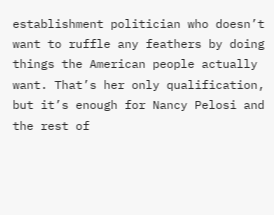establishment politician who doesn’t want to ruffle any feathers by doing things the American people actually want. That’s her only qualification, but it’s enough for Nancy Pelosi and the rest of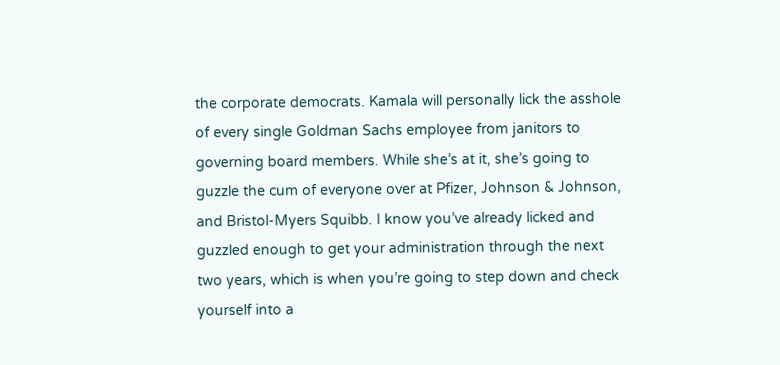the corporate democrats. Kamala will personally lick the asshole of every single Goldman Sachs employee from janitors to governing board members. While she’s at it, she’s going to guzzle the cum of everyone over at Pfizer, Johnson & Johnson, and Bristol-Myers Squibb. I know you’ve already licked and guzzled enough to get your administration through the next two years, which is when you’re going to step down and check yourself into a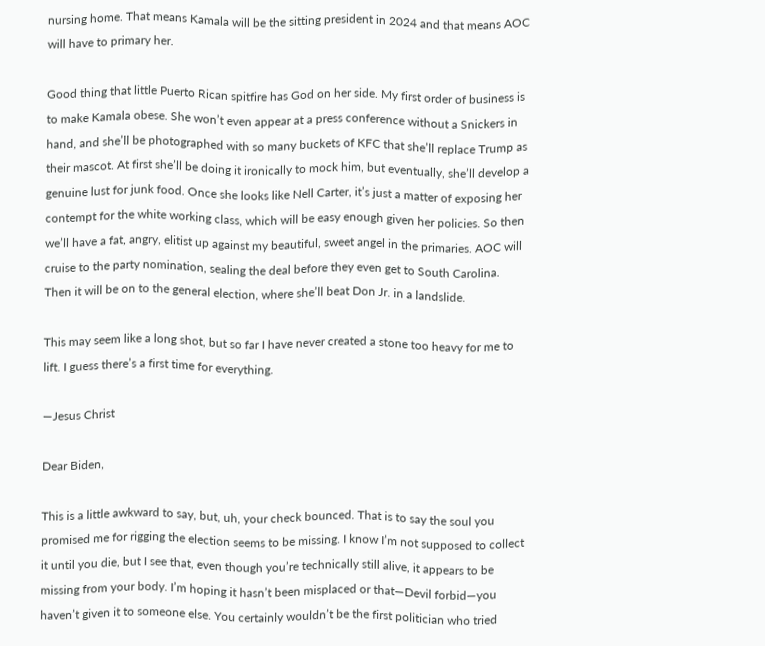nursing home. That means Kamala will be the sitting president in 2024 and that means AOC will have to primary her.

Good thing that little Puerto Rican spitfire has God on her side. My first order of business is to make Kamala obese. She won’t even appear at a press conference without a Snickers in hand, and she’ll be photographed with so many buckets of KFC that she’ll replace Trump as their mascot. At first she’ll be doing it ironically to mock him, but eventually, she’ll develop a genuine lust for junk food. Once she looks like Nell Carter, it’s just a matter of exposing her contempt for the white working class, which will be easy enough given her policies. So then we’ll have a fat, angry, elitist up against my beautiful, sweet angel in the primaries. AOC will cruise to the party nomination, sealing the deal before they even get to South Carolina. Then it will be on to the general election, where she’ll beat Don Jr. in a landslide.

This may seem like a long shot, but so far I have never created a stone too heavy for me to lift. I guess there’s a first time for everything.

—Jesus Christ

Dear Biden,

This is a little awkward to say, but, uh, your check bounced. That is to say the soul you promised me for rigging the election seems to be missing. I know I’m not supposed to collect it until you die, but I see that, even though you’re technically still alive, it appears to be missing from your body. I’m hoping it hasn’t been misplaced or that—Devil forbid—you haven’t given it to someone else. You certainly wouldn’t be the first politician who tried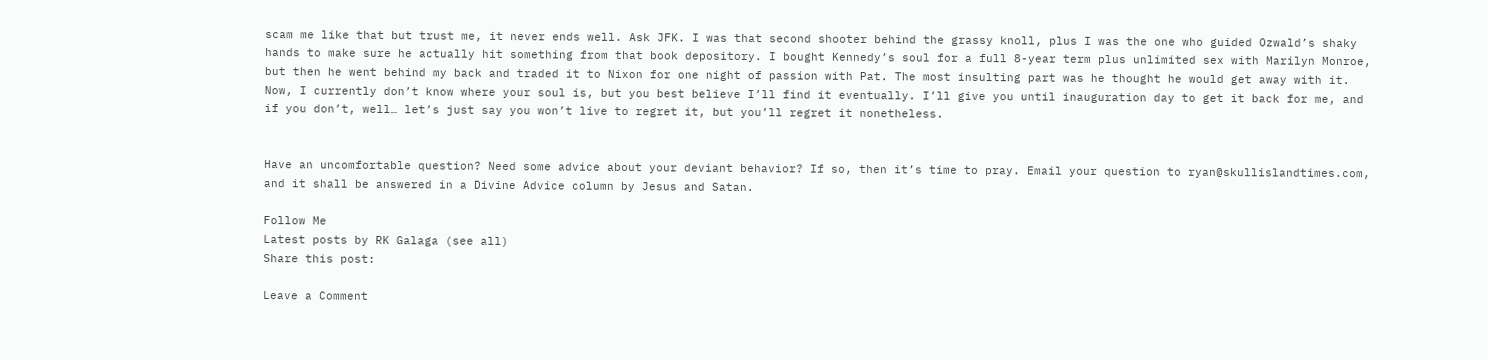scam me like that but trust me, it never ends well. Ask JFK. I was that second shooter behind the grassy knoll, plus I was the one who guided Ozwald’s shaky hands to make sure he actually hit something from that book depository. I bought Kennedy’s soul for a full 8-year term plus unlimited sex with Marilyn Monroe, but then he went behind my back and traded it to Nixon for one night of passion with Pat. The most insulting part was he thought he would get away with it. Now, I currently don’t know where your soul is, but you best believe I’ll find it eventually. I’ll give you until inauguration day to get it back for me, and if you don’t, well… let’s just say you won’t live to regret it, but you’ll regret it nonetheless.


Have an uncomfortable question? Need some advice about your deviant behavior? If so, then it’s time to pray. Email your question to ryan@skullislandtimes.com, and it shall be answered in a Divine Advice column by Jesus and Satan.

Follow Me
Latest posts by RK Galaga (see all)
Share this post:

Leave a Comment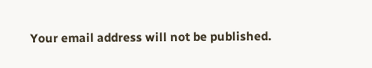Your email address will not be published.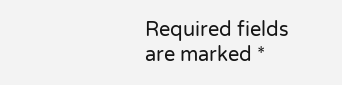Required fields are marked *